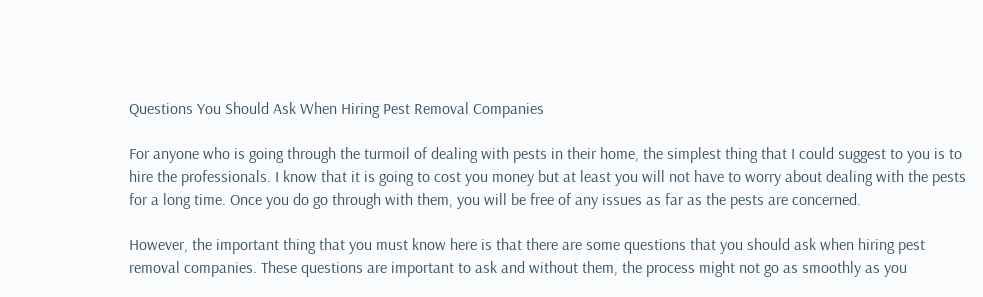Questions You Should Ask When Hiring Pest Removal Companies

For anyone who is going through the turmoil of dealing with pests in their home, the simplest thing that I could suggest to you is to hire the professionals. I know that it is going to cost you money but at least you will not have to worry about dealing with the pests for a long time. Once you do go through with them, you will be free of any issues as far as the pests are concerned.

However, the important thing that you must know here is that there are some questions that you should ask when hiring pest removal companies. These questions are important to ask and without them, the process might not go as smoothly as you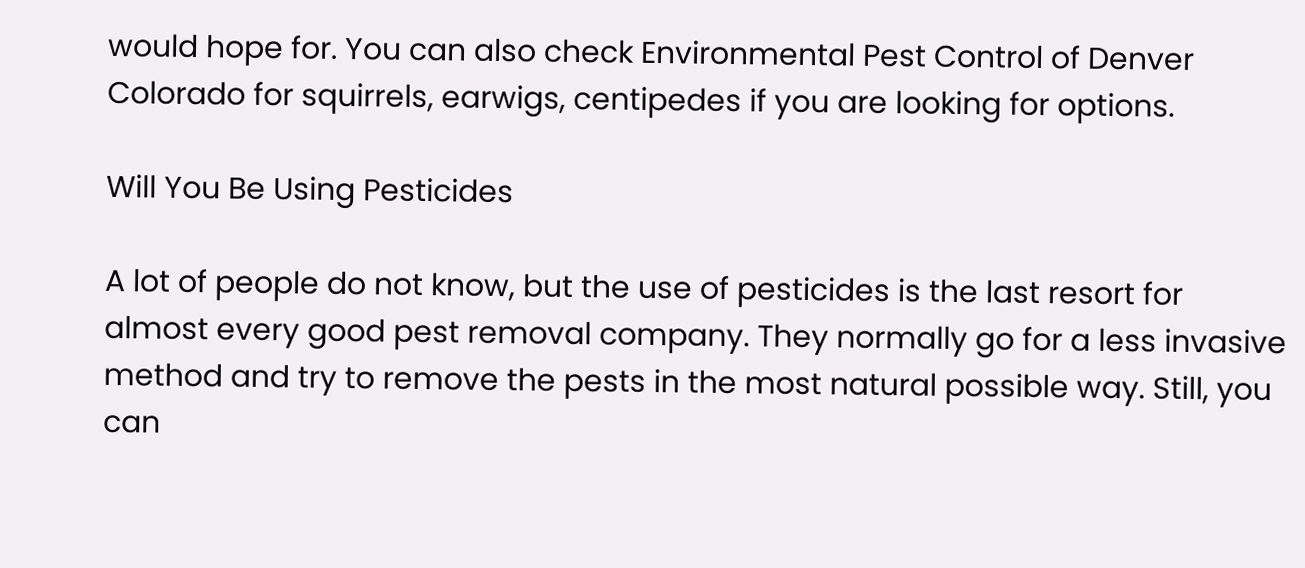would hope for. You can also check Environmental Pest Control of Denver Colorado for squirrels, earwigs, centipedes if you are looking for options.

Will You Be Using Pesticides

A lot of people do not know, but the use of pesticides is the last resort for almost every good pest removal company. They normally go for a less invasive method and try to remove the pests in the most natural possible way. Still, you can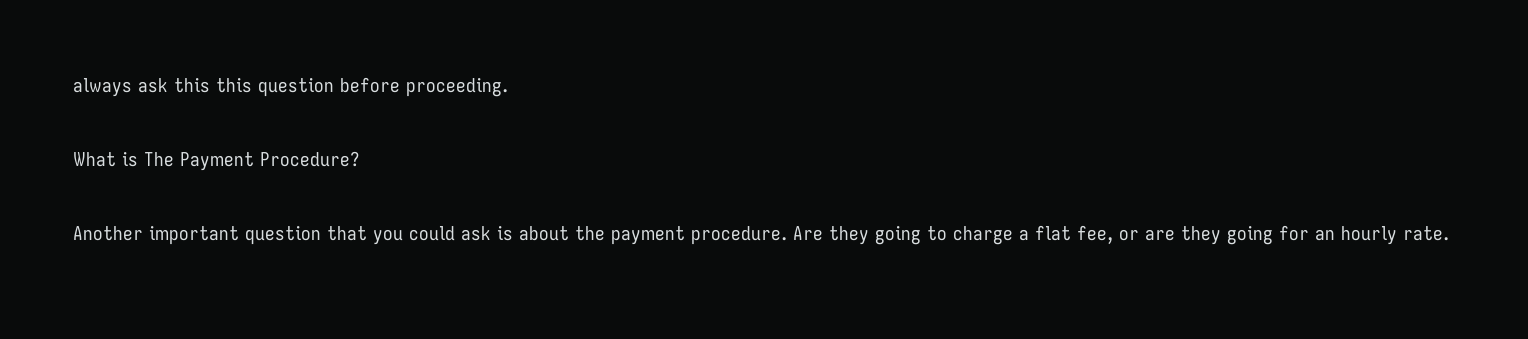always ask this this question before proceeding.

What is The Payment Procedure?

Another important question that you could ask is about the payment procedure. Are they going to charge a flat fee, or are they going for an hourly rate.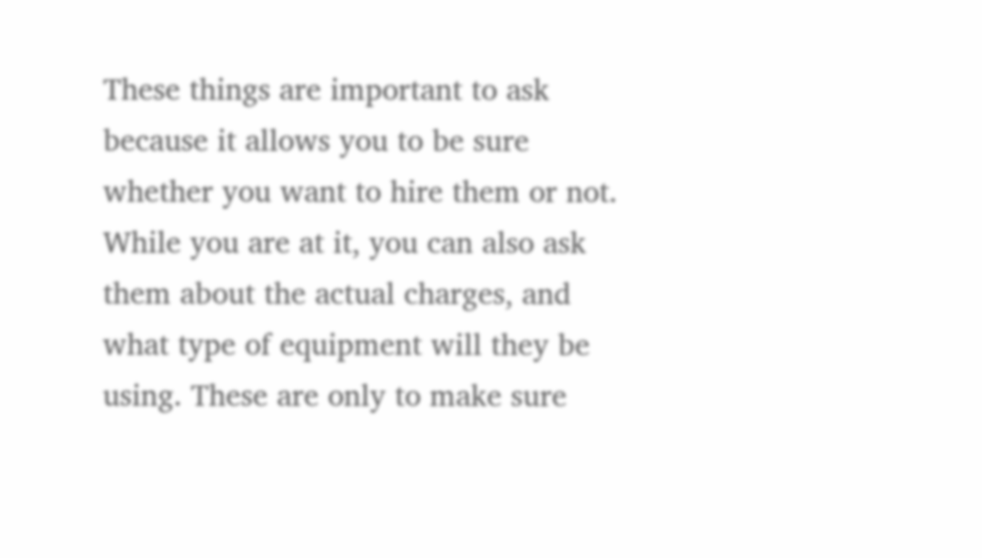These things are important to ask because it allows you to be sure whether you want to hire them or not. While you are at it, you can also ask them about the actual charges, and what type of equipment will they be using. These are only to make sure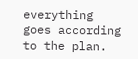everything goes according to the plan.